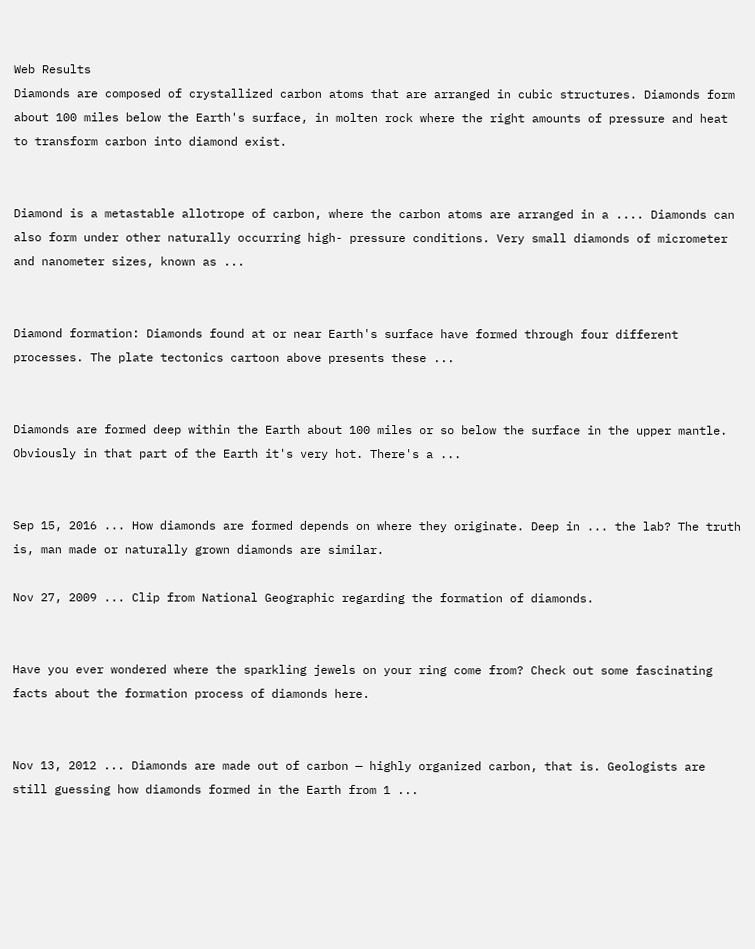Web Results
Diamonds are composed of crystallized carbon atoms that are arranged in cubic structures. Diamonds form about 100 miles below the Earth's surface, in molten rock where the right amounts of pressure and heat to transform carbon into diamond exist.


Diamond is a metastable allotrope of carbon, where the carbon atoms are arranged in a .... Diamonds can also form under other naturally occurring high- pressure conditions. Very small diamonds of micrometer and nanometer sizes, known as ...


Diamond formation: Diamonds found at or near Earth's surface have formed through four different processes. The plate tectonics cartoon above presents these ...


Diamonds are formed deep within the Earth about 100 miles or so below the surface in the upper mantle. Obviously in that part of the Earth it's very hot. There's a ...


Sep 15, 2016 ... How diamonds are formed depends on where they originate. Deep in ... the lab? The truth is, man made or naturally grown diamonds are similar.

Nov 27, 2009 ... Clip from National Geographic regarding the formation of diamonds.


Have you ever wondered where the sparkling jewels on your ring come from? Check out some fascinating facts about the formation process of diamonds here.


Nov 13, 2012 ... Diamonds are made out of carbon — highly organized carbon, that is. Geologists are still guessing how diamonds formed in the Earth from 1 ...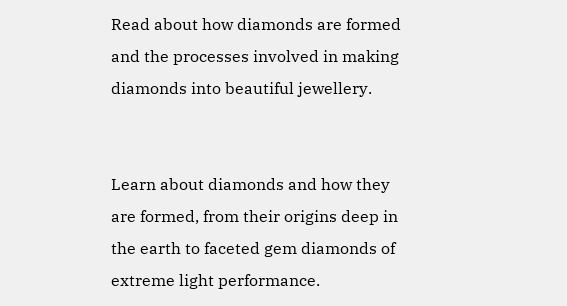Read about how diamonds are formed and the processes involved in making diamonds into beautiful jewellery.


Learn about diamonds and how they are formed, from their origins deep in the earth to faceted gem diamonds of extreme light performance.